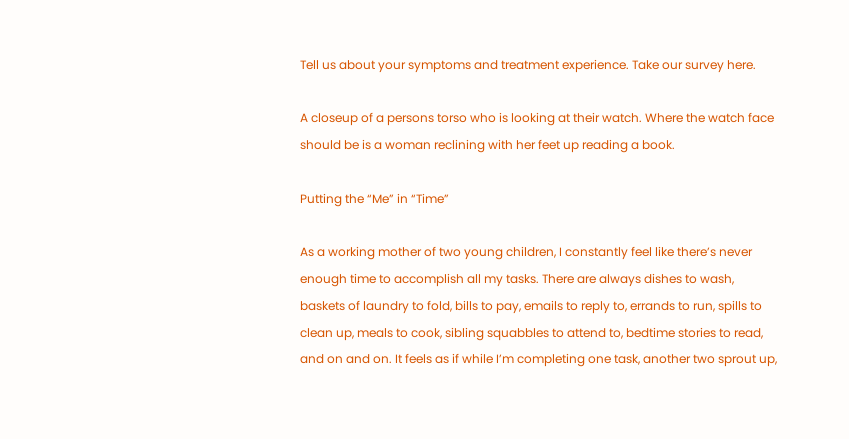Tell us about your symptoms and treatment experience. Take our survey here.

A closeup of a persons torso who is looking at their watch. Where the watch face should be is a woman reclining with her feet up reading a book.

Putting the “Me” in “Time”

As a working mother of two young children, I constantly feel like there’s never enough time to accomplish all my tasks. There are always dishes to wash, baskets of laundry to fold, bills to pay, emails to reply to, errands to run, spills to clean up, meals to cook, sibling squabbles to attend to, bedtime stories to read, and on and on. It feels as if while I’m completing one task, another two sprout up,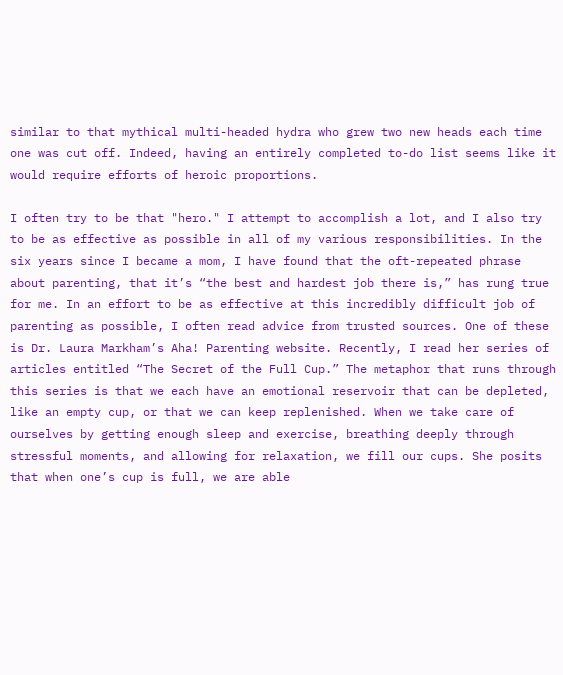similar to that mythical multi-headed hydra who grew two new heads each time one was cut off. Indeed, having an entirely completed to-do list seems like it would require efforts of heroic proportions.

I often try to be that "hero." I attempt to accomplish a lot, and I also try to be as effective as possible in all of my various responsibilities. In the six years since I became a mom, I have found that the oft-repeated phrase about parenting, that it’s “the best and hardest job there is,” has rung true for me. In an effort to be as effective at this incredibly difficult job of parenting as possible, I often read advice from trusted sources. One of these is Dr. Laura Markham’s Aha! Parenting website. Recently, I read her series of articles entitled “The Secret of the Full Cup.” The metaphor that runs through this series is that we each have an emotional reservoir that can be depleted, like an empty cup, or that we can keep replenished. When we take care of ourselves by getting enough sleep and exercise, breathing deeply through stressful moments, and allowing for relaxation, we fill our cups. She posits that when one’s cup is full, we are able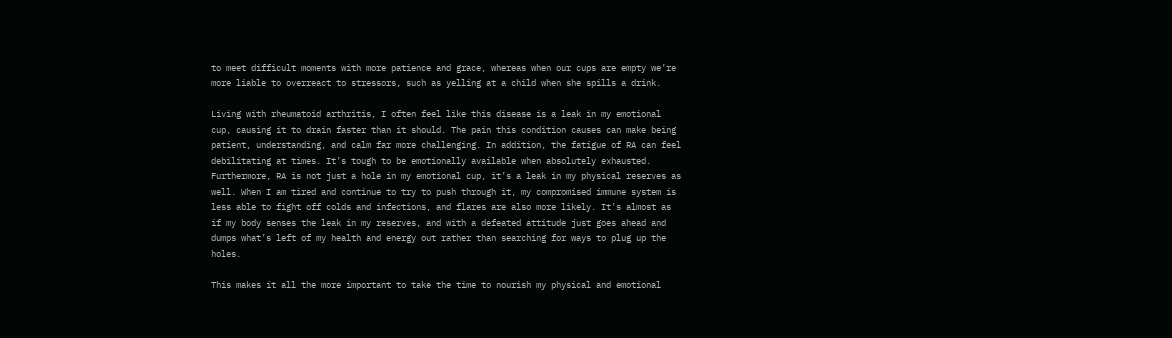to meet difficult moments with more patience and grace, whereas when our cups are empty we’re more liable to overreact to stressors, such as yelling at a child when she spills a drink.

Living with rheumatoid arthritis, I often feel like this disease is a leak in my emotional cup, causing it to drain faster than it should. The pain this condition causes can make being patient, understanding, and calm far more challenging. In addition, the fatigue of RA can feel debilitating at times. It’s tough to be emotionally available when absolutely exhausted. Furthermore, RA is not just a hole in my emotional cup, it’s a leak in my physical reserves as well. When I am tired and continue to try to push through it, my compromised immune system is less able to fight off colds and infections, and flares are also more likely. It’s almost as if my body senses the leak in my reserves, and with a defeated attitude just goes ahead and dumps what’s left of my health and energy out rather than searching for ways to plug up the holes.

This makes it all the more important to take the time to nourish my physical and emotional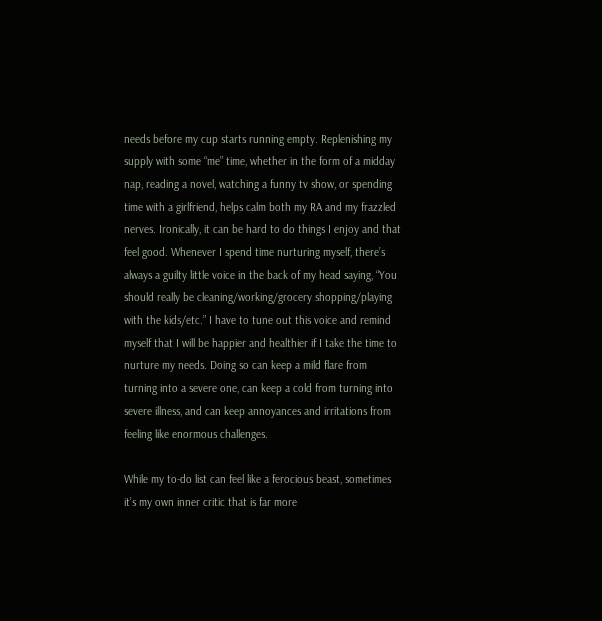needs before my cup starts running empty. Replenishing my supply with some “me” time, whether in the form of a midday nap, reading a novel, watching a funny tv show, or spending time with a girlfriend, helps calm both my RA and my frazzled nerves. Ironically, it can be hard to do things I enjoy and that feel good. Whenever I spend time nurturing myself, there’s always a guilty little voice in the back of my head saying, “You should really be cleaning/working/grocery shopping/playing with the kids/etc.” I have to tune out this voice and remind myself that I will be happier and healthier if I take the time to nurture my needs. Doing so can keep a mild flare from turning into a severe one, can keep a cold from turning into severe illness, and can keep annoyances and irritations from feeling like enormous challenges.

While my to-do list can feel like a ferocious beast, sometimes it’s my own inner critic that is far more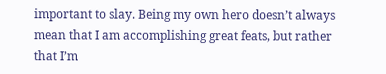important to slay. Being my own hero doesn’t always mean that I am accomplishing great feats, but rather that I’m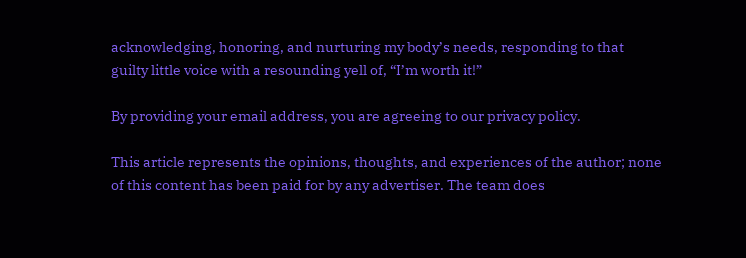acknowledging, honoring, and nurturing my body’s needs, responding to that guilty little voice with a resounding yell of, “I’m worth it!”

By providing your email address, you are agreeing to our privacy policy.

This article represents the opinions, thoughts, and experiences of the author; none of this content has been paid for by any advertiser. The team does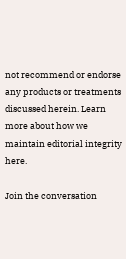not recommend or endorse any products or treatments discussed herein. Learn more about how we maintain editorial integrity here.

Join the conversation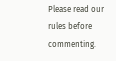Please read our rules before commenting.